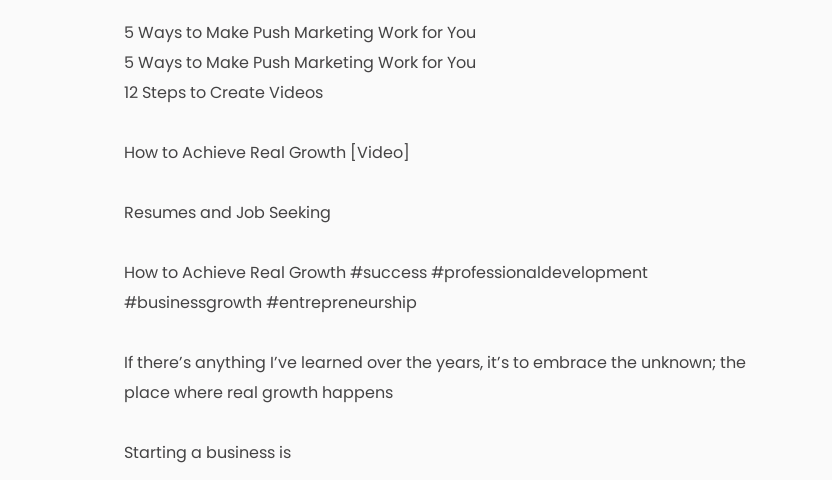5 Ways to Make Push Marketing Work for You
5 Ways to Make Push Marketing Work for You
12 Steps to Create Videos

How to Achieve Real Growth [Video]

Resumes and Job Seeking

How to Achieve Real Growth #success #professionaldevelopment #businessgrowth #entrepreneurship

If there’s anything I’ve learned over the years, it’s to embrace the unknown; the place where real growth happens

Starting a business is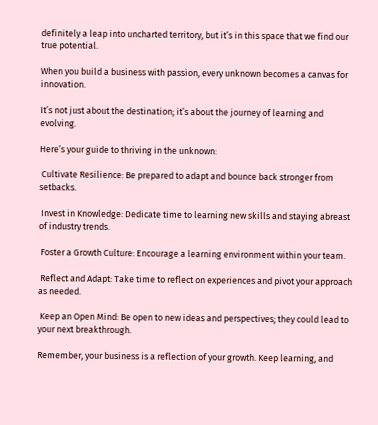definitely a leap into uncharted territory, but it’s in this space that we find our true potential.

When you build a business with passion, every unknown becomes a canvas for innovation.

It’s not just about the destination; it’s about the journey of learning and evolving.

Here’s your guide to thriving in the unknown:

 Cultivate Resilience: Be prepared to adapt and bounce back stronger from setbacks.

 Invest in Knowledge: Dedicate time to learning new skills and staying abreast of industry trends.

 Foster a Growth Culture: Encourage a learning environment within your team.

 Reflect and Adapt: Take time to reflect on experiences and pivot your approach as needed.

 Keep an Open Mind: Be open to new ideas and perspectives; they could lead to your next breakthrough.

Remember, your business is a reflection of your growth. Keep learning, and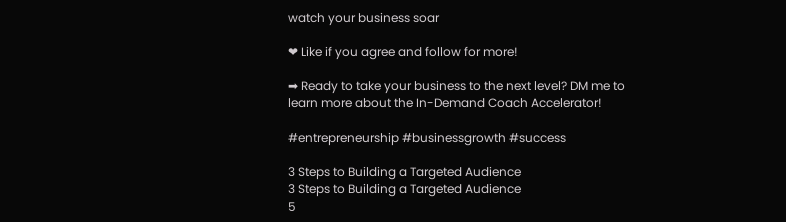watch your business soar

❤ Like if you agree and follow for more!

➡ Ready to take your business to the next level? DM me to learn more about the In-Demand Coach Accelerator!

#entrepreneurship #businessgrowth #success

3 Steps to Building a Targeted Audience
3 Steps to Building a Targeted Audience
5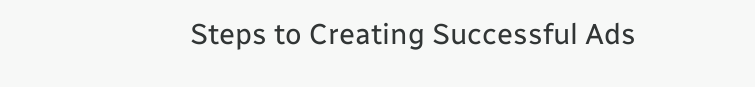Steps to Creating Successful Ads